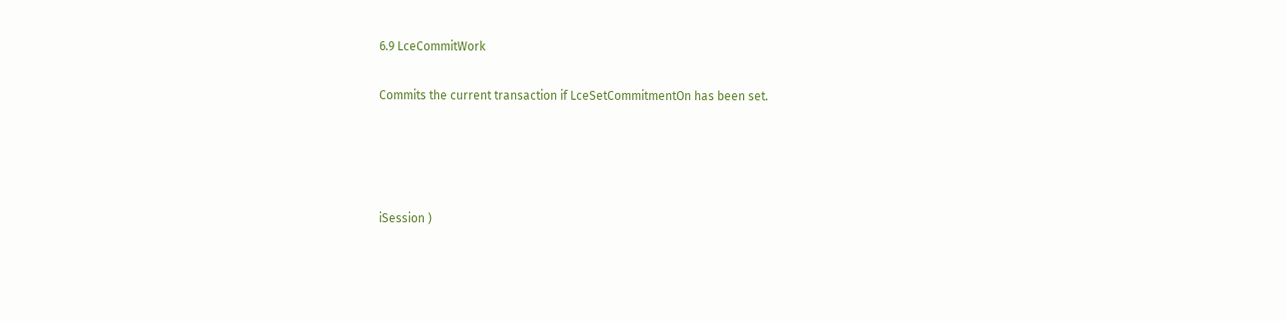6.9 LceCommitWork

Commits the current transaction if LceSetCommitmentOn has been set.




iSession )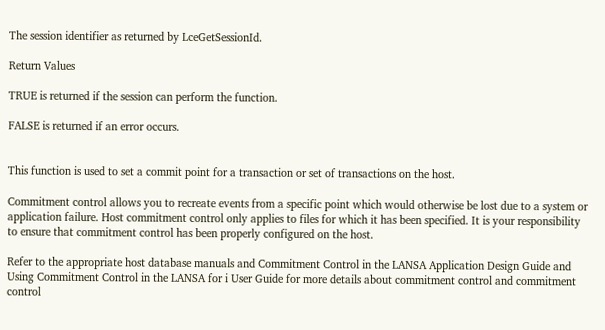The session identifier as returned by LceGetSessionId.

Return Values

TRUE is returned if the session can perform the function.

FALSE is returned if an error occurs.


This function is used to set a commit point for a transaction or set of transactions on the host.

Commitment control allows you to recreate events from a specific point which would otherwise be lost due to a system or application failure. Host commitment control only applies to files for which it has been specified. It is your responsibility to ensure that commitment control has been properly configured on the host.

Refer to the appropriate host database manuals and Commitment Control in the LANSA Application Design Guide and Using Commitment Control in the LANSA for i User Guide for more details about commitment control and commitment control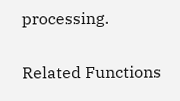processing.

Related Functions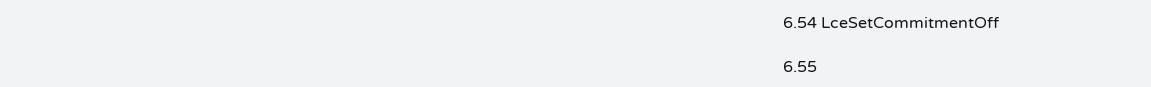6.54 LceSetCommitmentOff

6.55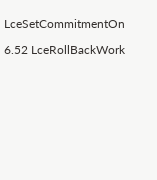LceSetCommitmentOn

6.52 LceRollBackWork